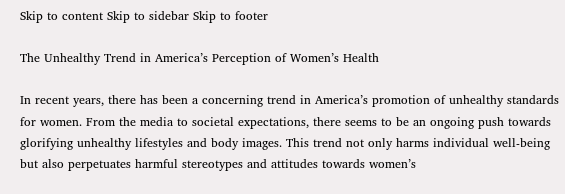Skip to content Skip to sidebar Skip to footer

The Unhealthy Trend in America’s Perception of Women’s Health

In recent years, there has been a concerning trend in America’s promotion of unhealthy standards for women. From the media to societal expectations, there seems to be an ongoing push towards glorifying unhealthy lifestyles and body images. This trend not only harms individual well-being but also perpetuates harmful stereotypes and attitudes towards women’s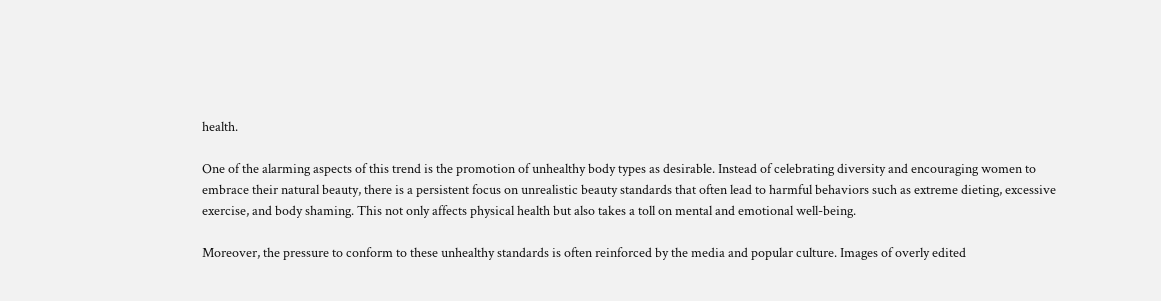health.

One of the alarming aspects of this trend is the promotion of unhealthy body types as desirable. Instead of celebrating diversity and encouraging women to embrace their natural beauty, there is a persistent focus on unrealistic beauty standards that often lead to harmful behaviors such as extreme dieting, excessive exercise, and body shaming. This not only affects physical health but also takes a toll on mental and emotional well-being.

Moreover, the pressure to conform to these unhealthy standards is often reinforced by the media and popular culture. Images of overly edited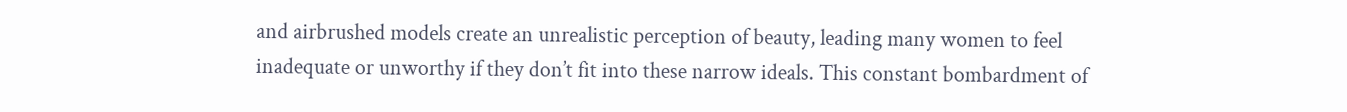and airbrushed models create an unrealistic perception of beauty, leading many women to feel inadequate or unworthy if they don’t fit into these narrow ideals. This constant bombardment of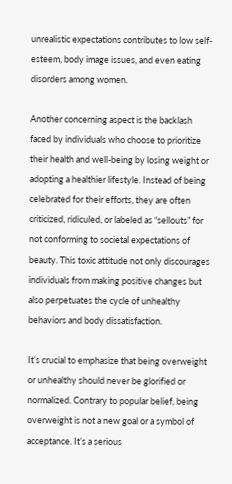unrealistic expectations contributes to low self-esteem, body image issues, and even eating disorders among women.

Another concerning aspect is the backlash faced by individuals who choose to prioritize their health and well-being by losing weight or adopting a healthier lifestyle. Instead of being celebrated for their efforts, they are often criticized, ridiculed, or labeled as “sellouts” for not conforming to societal expectations of beauty. This toxic attitude not only discourages individuals from making positive changes but also perpetuates the cycle of unhealthy behaviors and body dissatisfaction.

It’s crucial to emphasize that being overweight or unhealthy should never be glorified or normalized. Contrary to popular belief, being overweight is not a new goal or a symbol of acceptance. It’s a serious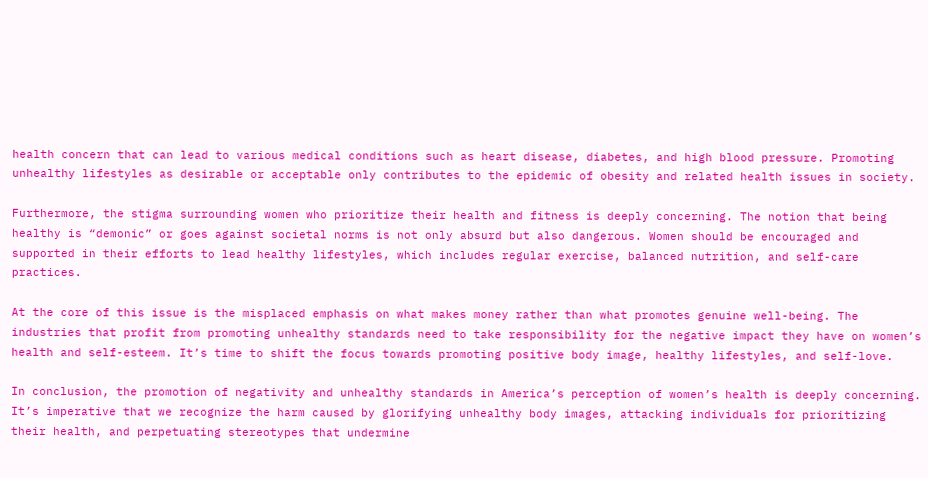health concern that can lead to various medical conditions such as heart disease, diabetes, and high blood pressure. Promoting unhealthy lifestyles as desirable or acceptable only contributes to the epidemic of obesity and related health issues in society.

Furthermore, the stigma surrounding women who prioritize their health and fitness is deeply concerning. The notion that being healthy is “demonic” or goes against societal norms is not only absurd but also dangerous. Women should be encouraged and supported in their efforts to lead healthy lifestyles, which includes regular exercise, balanced nutrition, and self-care practices.

At the core of this issue is the misplaced emphasis on what makes money rather than what promotes genuine well-being. The industries that profit from promoting unhealthy standards need to take responsibility for the negative impact they have on women’s health and self-esteem. It’s time to shift the focus towards promoting positive body image, healthy lifestyles, and self-love.

In conclusion, the promotion of negativity and unhealthy standards in America’s perception of women’s health is deeply concerning. It’s imperative that we recognize the harm caused by glorifying unhealthy body images, attacking individuals for prioritizing their health, and perpetuating stereotypes that undermine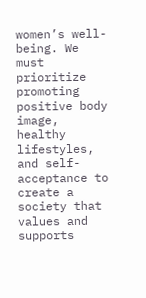women’s well-being. We must prioritize promoting positive body image, healthy lifestyles, and self-acceptance to create a society that values and supports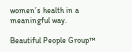women’s health in a meaningful way.

Beautiful People Group™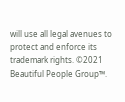will use all legal avenues to protect and enforce its trademark rights. ©2021 Beautiful People Group™.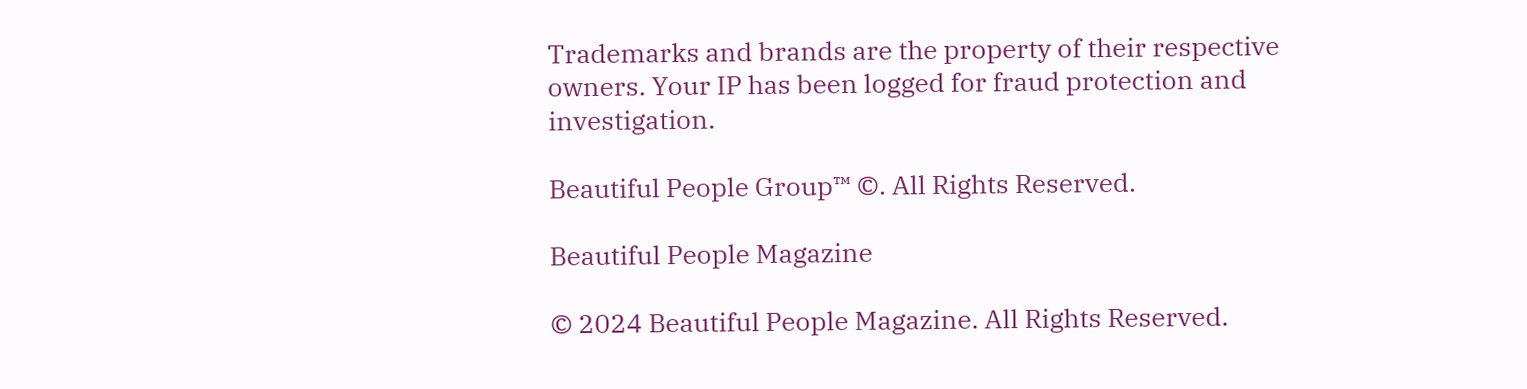Trademarks and brands are the property of their respective owners. Your IP has been logged for fraud protection and investigation.

Beautiful People Group™ ©. All Rights Reserved.

Beautiful People Magazine

© 2024 Beautiful People Magazine. All Rights Reserved.